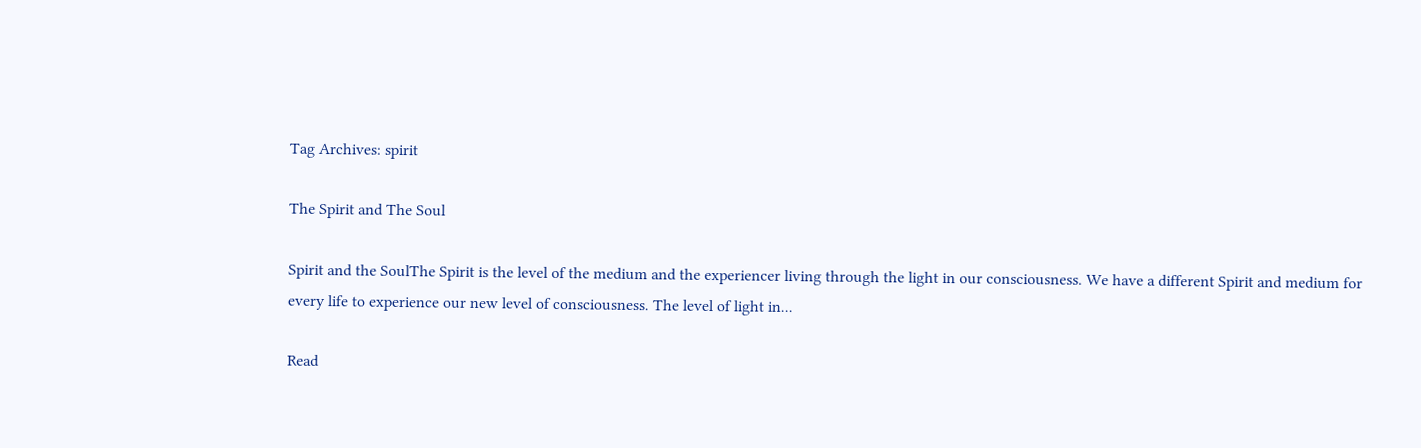Tag Archives: spirit

The Spirit and The Soul

Spirit and the SoulThe Spirit is the level of the medium and the experiencer living through the light in our consciousness. We have a different Spirit and medium for every life to experience our new level of consciousness. The level of light in...

Read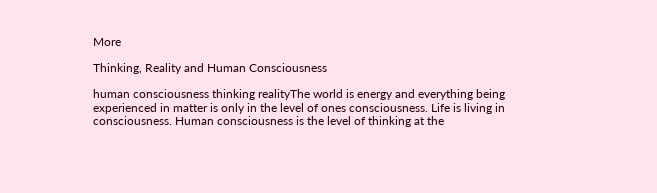More

Thinking, Reality and Human Consciousness

human consciousness thinking realityThe world is energy and everything being experienced in matter is only in the level of ones consciousness. Life is living in consciousness. Human consciousness is the level of thinking at the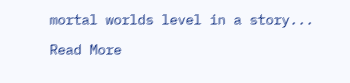mortal worlds level in a story...

Read More